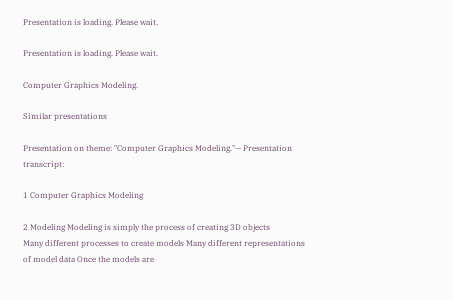Presentation is loading. Please wait.

Presentation is loading. Please wait.

Computer Graphics Modeling.

Similar presentations

Presentation on theme: "Computer Graphics Modeling."— Presentation transcript:

1 Computer Graphics Modeling

2 Modeling Modeling is simply the process of creating 3D objects
Many different processes to create models Many different representations of model data Once the models are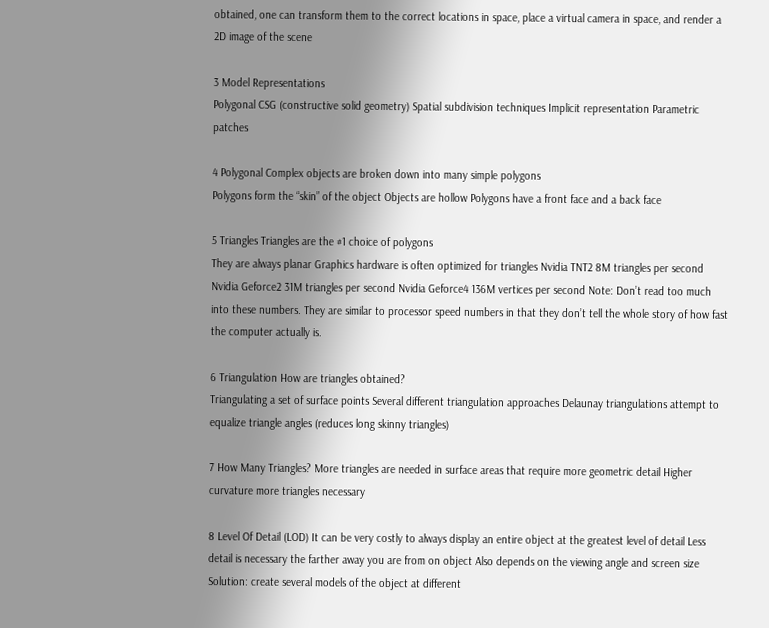obtained, one can transform them to the correct locations in space, place a virtual camera in space, and render a 2D image of the scene

3 Model Representations
Polygonal CSG (constructive solid geometry) Spatial subdivision techniques Implicit representation Parametric patches

4 Polygonal Complex objects are broken down into many simple polygons
Polygons form the “skin” of the object Objects are hollow Polygons have a front face and a back face

5 Triangles Triangles are the #1 choice of polygons
They are always planar Graphics hardware is often optimized for triangles Nvidia TNT2 8M triangles per second Nvidia Geforce2 31M triangles per second Nvidia Geforce4 136M vertices per second Note: Don’t read too much into these numbers. They are similar to processor speed numbers in that they don’t tell the whole story of how fast the computer actually is.

6 Triangulation How are triangles obtained?
Triangulating a set of surface points Several different triangulation approaches Delaunay triangulations attempt to equalize triangle angles (reduces long skinny triangles)

7 How Many Triangles? More triangles are needed in surface areas that require more geometric detail Higher curvature more triangles necessary

8 Level Of Detail (LOD) It can be very costly to always display an entire object at the greatest level of detail Less detail is necessary the farther away you are from on object Also depends on the viewing angle and screen size Solution: create several models of the object at different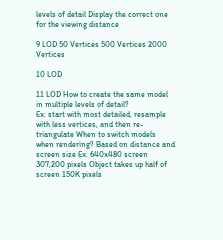levels of detail Display the correct one for the viewing distance

9 LOD 50 Vertices 500 Vertices 2000 Vertices

10 LOD

11 LOD How to create the same model in multiple levels of detail?
Ex: start with most detailed, resample with less vertices, and then re-triangulate When to switch models when rendering? Based on distance and screen size Ex: 640x480 screen 307,200 pixels Object takes up half of screen 150K pixels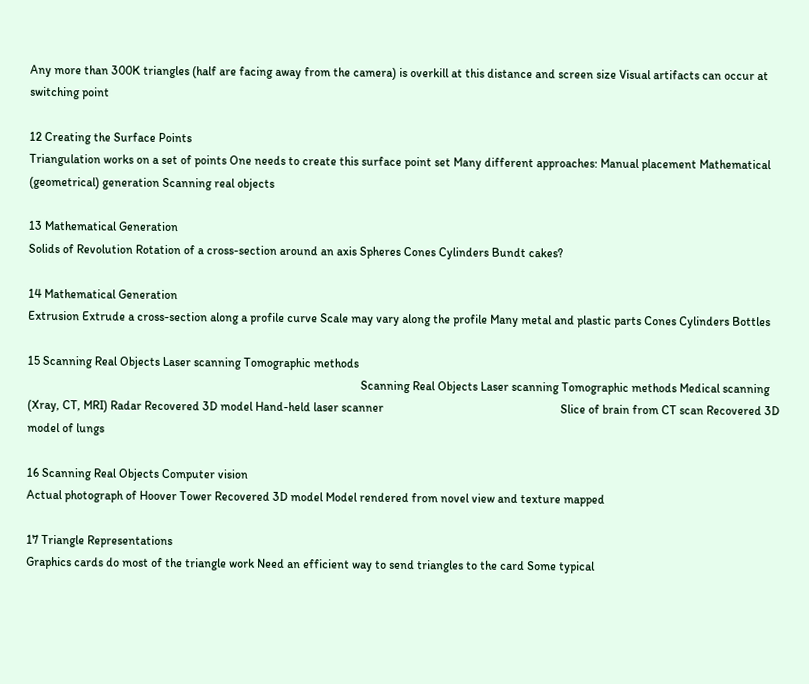Any more than 300K triangles (half are facing away from the camera) is overkill at this distance and screen size Visual artifacts can occur at switching point

12 Creating the Surface Points
Triangulation works on a set of points One needs to create this surface point set Many different approaches: Manual placement Mathematical (geometrical) generation Scanning real objects

13 Mathematical Generation
Solids of Revolution Rotation of a cross-section around an axis Spheres Cones Cylinders Bundt cakes?

14 Mathematical Generation
Extrusion Extrude a cross-section along a profile curve Scale may vary along the profile Many metal and plastic parts Cones Cylinders Bottles

15 Scanning Real Objects Laser scanning Tomographic methods
                                                                                                               Scanning Real Objects Laser scanning Tomographic methods Medical scanning (Xray, CT, MRI) Radar Recovered 3D model Hand-held laser scanner                                                           Slice of brain from CT scan Recovered 3D model of lungs

16 Scanning Real Objects Computer vision
Actual photograph of Hoover Tower Recovered 3D model Model rendered from novel view and texture mapped

17 Triangle Representations
Graphics cards do most of the triangle work Need an efficient way to send triangles to the card Some typical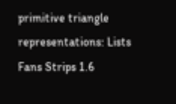primitive triangle representations: Lists Fans Strips 1.6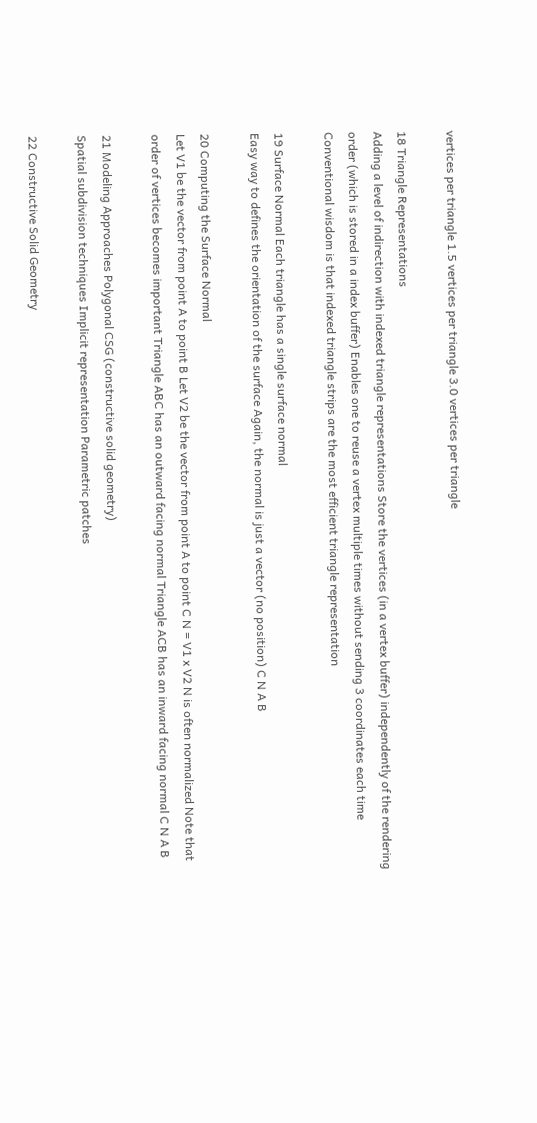vertices per triangle 1.5 vertices per triangle 3.0 vertices per triangle

18 Triangle Representations
Adding a level of indirection with indexed triangle representations Store the vertices (in a vertex buffer) independently of the rendering order (which is stored in a index buffer) Enables one to reuse a vertex multiple times without sending 3 coordinates each time Conventional wisdom is that indexed triangle strips are the most efficient triangle representation

19 Surface Normal Each triangle has a single surface normal
Easy way to defines the orientation of the surface Again, the normal is just a vector (no position) C N A B

20 Computing the Surface Normal
Let V1 be the vector from point A to point B Let V2 be the vector from point A to point C N = V1 x V2 N is often normalized Note that order of vertices becomes important Triangle ABC has an outward facing normal Triangle ACB has an inward facing normal C N A B

21 Modeling Approaches Polygonal CSG (constructive solid geometry)
Spatial subdivision techniques Implicit representation Parametric patches

22 Constructive Solid Geometry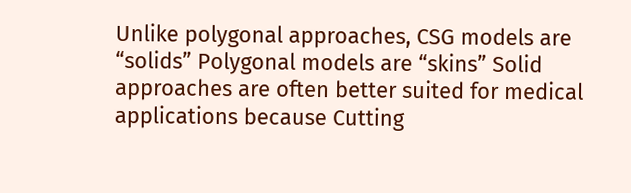Unlike polygonal approaches, CSG models are “solids” Polygonal models are “skins” Solid approaches are often better suited for medical applications because Cutting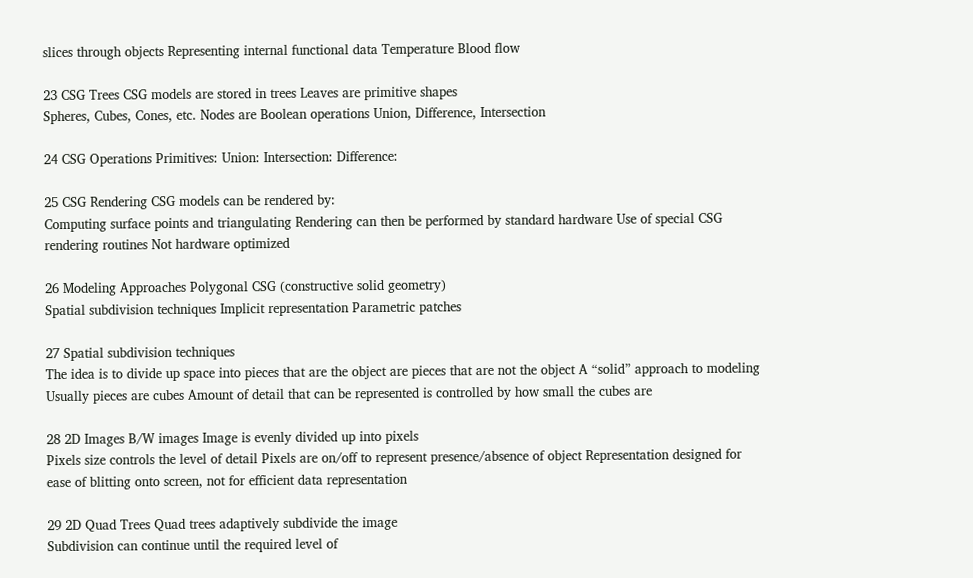slices through objects Representing internal functional data Temperature Blood flow

23 CSG Trees CSG models are stored in trees Leaves are primitive shapes
Spheres, Cubes, Cones, etc. Nodes are Boolean operations Union, Difference, Intersection

24 CSG Operations Primitives: Union: Intersection: Difference:

25 CSG Rendering CSG models can be rendered by:
Computing surface points and triangulating Rendering can then be performed by standard hardware Use of special CSG rendering routines Not hardware optimized

26 Modeling Approaches Polygonal CSG (constructive solid geometry)
Spatial subdivision techniques Implicit representation Parametric patches

27 Spatial subdivision techniques
The idea is to divide up space into pieces that are the object are pieces that are not the object A “solid” approach to modeling Usually pieces are cubes Amount of detail that can be represented is controlled by how small the cubes are

28 2D Images B/W images Image is evenly divided up into pixels
Pixels size controls the level of detail Pixels are on/off to represent presence/absence of object Representation designed for ease of blitting onto screen, not for efficient data representation

29 2D Quad Trees Quad trees adaptively subdivide the image
Subdivision can continue until the required level of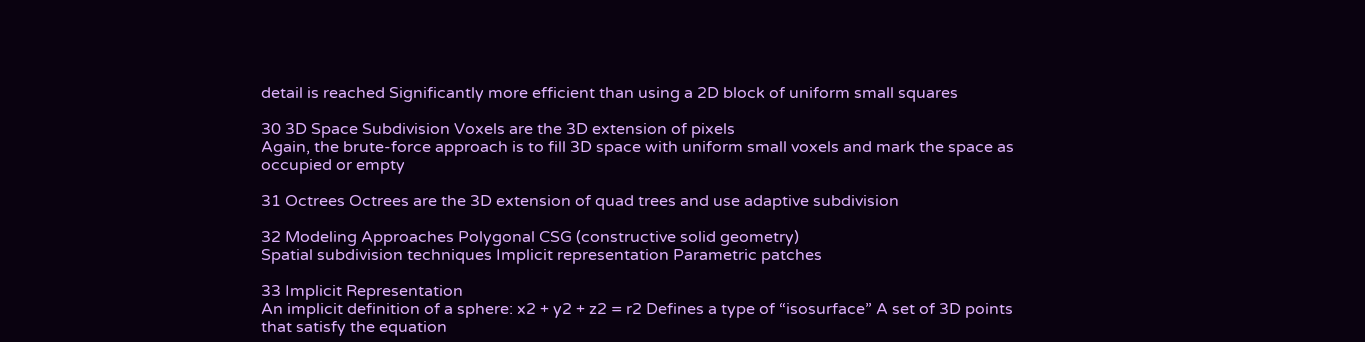detail is reached Significantly more efficient than using a 2D block of uniform small squares

30 3D Space Subdivision Voxels are the 3D extension of pixels
Again, the brute-force approach is to fill 3D space with uniform small voxels and mark the space as occupied or empty

31 Octrees Octrees are the 3D extension of quad trees and use adaptive subdivision

32 Modeling Approaches Polygonal CSG (constructive solid geometry)
Spatial subdivision techniques Implicit representation Parametric patches

33 Implicit Representation
An implicit definition of a sphere: x2 + y2 + z2 = r2 Defines a type of “isosurface” A set of 3D points that satisfy the equation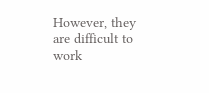However, they are difficult to work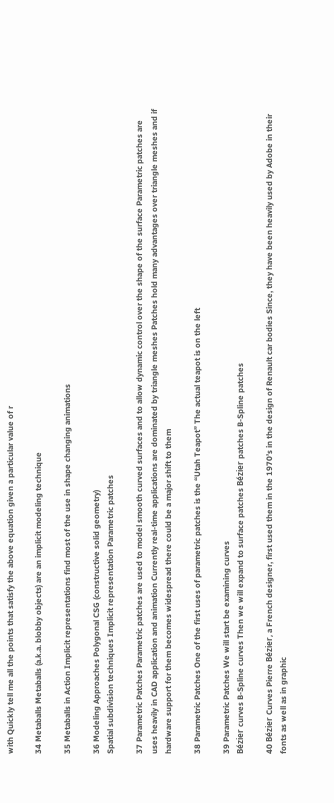with Quickly tell me all the points that satisfy the above equation given a particular value of r

34 Metaballs Metaballs (a.k.a. blobby objects) are an implicit modeling technique

35 Metaballs in Action Implicit representations find most of the use in shape changing animations

36 Modeling Approaches Polygonal CSG (constructive solid geometry)
Spatial subdivision techniques Implicit representation Parametric patches

37 Parametric Patches Parametric patches are used to model smooth curved surfaces and to allow dynamic control over the shape of the surface Parametric patches are uses heavily in CAD application and animation Currently real-time applications are dominated by triangle meshes Patches hold many advantages over triangle meshes and if hardware support for them becomes widespread there could be a major shift to them

38 Parametric Patches One of the first uses of parametric patches is the “Utah Teapot” The actual teapot is on the left

39 Parametric Patches We will start be examining curves
Bézier curves B-Spline curves Then we will expand to surface patches Bézier patches B-Spline patches

40 Bézier Curves Pierre Bézier, a French designer, first used them in the 1970’s in the design of Renault car bodies Since, they have been heavily used by Adobe in their fonts as well as in graphic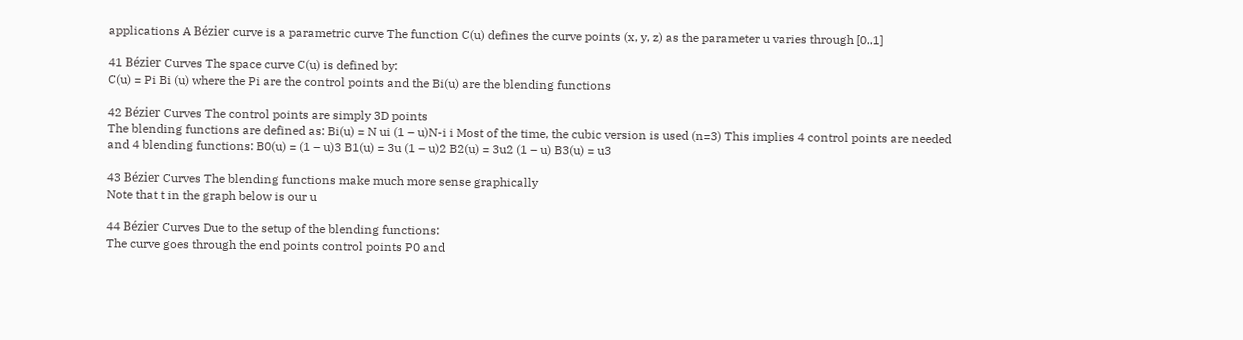applications A Bézier curve is a parametric curve The function C(u) defines the curve points (x, y, z) as the parameter u varies through [0..1]

41 Bézier Curves The space curve C(u) is defined by:
C(u) = Pi Bi (u) where the Pi are the control points and the Bi(u) are the blending functions

42 Bézier Curves The control points are simply 3D points
The blending functions are defined as: Bi(u) = N ui (1 – u)N-i i Most of the time, the cubic version is used (n=3) This implies 4 control points are needed and 4 blending functions: B0(u) = (1 – u)3 B1(u) = 3u (1 – u)2 B2(u) = 3u2 (1 – u) B3(u) = u3

43 Bézier Curves The blending functions make much more sense graphically
Note that t in the graph below is our u

44 Bézier Curves Due to the setup of the blending functions:
The curve goes through the end points control points P0 and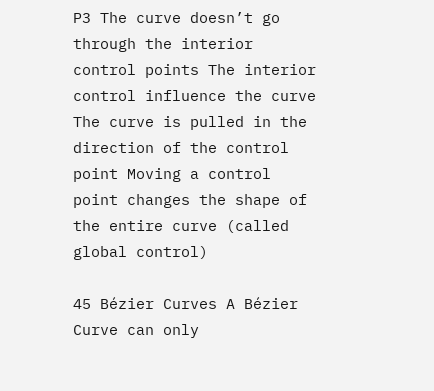P3 The curve doesn’t go through the interior control points The interior control influence the curve The curve is pulled in the direction of the control point Moving a control point changes the shape of the entire curve (called global control)

45 Bézier Curves A Bézier Curve can only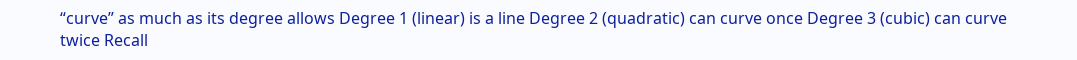“curve” as much as its degree allows Degree 1 (linear) is a line Degree 2 (quadratic) can curve once Degree 3 (cubic) can curve twice Recall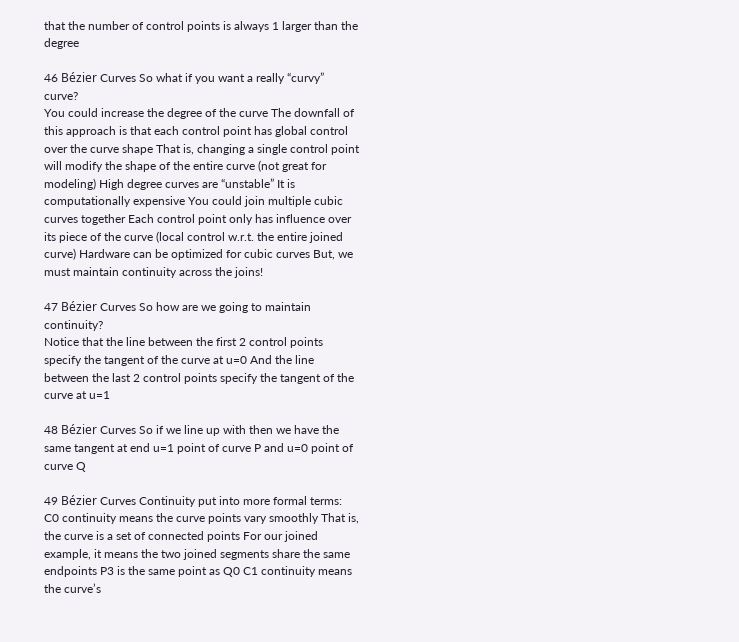that the number of control points is always 1 larger than the degree

46 Bézier Curves So what if you want a really “curvy” curve?
You could increase the degree of the curve The downfall of this approach is that each control point has global control over the curve shape That is, changing a single control point will modify the shape of the entire curve (not great for modeling) High degree curves are “unstable” It is computationally expensive You could join multiple cubic curves together Each control point only has influence over its piece of the curve (local control w.r.t. the entire joined curve) Hardware can be optimized for cubic curves But, we must maintain continuity across the joins!

47 Bézier Curves So how are we going to maintain continuity?
Notice that the line between the first 2 control points specify the tangent of the curve at u=0 And the line between the last 2 control points specify the tangent of the curve at u=1

48 Bézier Curves So if we line up with then we have the same tangent at end u=1 point of curve P and u=0 point of curve Q

49 Bézier Curves Continuity put into more formal terms:
C0 continuity means the curve points vary smoothly That is, the curve is a set of connected points For our joined example, it means the two joined segments share the same endpoints P3 is the same point as Q0 C1 continuity means the curve’s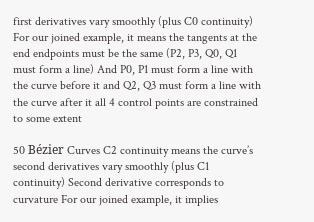first derivatives vary smoothly (plus C0 continuity) For our joined example, it means the tangents at the end endpoints must be the same (P2, P3, Q0, Q1 must form a line) And P0, P1 must form a line with the curve before it and Q2, Q3 must form a line with the curve after it all 4 control points are constrained to some extent

50 Bézier Curves C2 continuity means the curve’s second derivatives vary smoothly (plus C1 continuity) Second derivative corresponds to curvature For our joined example, it implies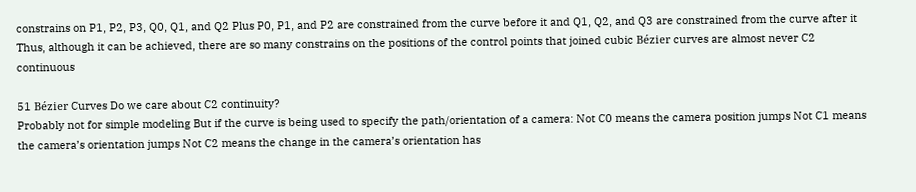constrains on P1, P2, P3, Q0, Q1, and Q2 Plus P0, P1, and P2 are constrained from the curve before it and Q1, Q2, and Q3 are constrained from the curve after it Thus, although it can be achieved, there are so many constrains on the positions of the control points that joined cubic Bézier curves are almost never C2 continuous

51 Bézier Curves Do we care about C2 continuity?
Probably not for simple modeling But if the curve is being used to specify the path/orientation of a camera: Not C0 means the camera position jumps Not C1 means the camera’s orientation jumps Not C2 means the change in the camera’s orientation has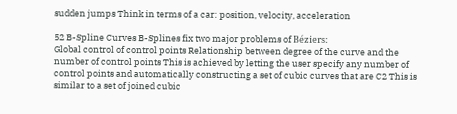sudden jumps Think in terms of a car: position, velocity, acceleration

52 B-Spline Curves B-Splines fix two major problems of Béziers:
Global control of control points Relationship between degree of the curve and the number of control points This is achieved by letting the user specify any number of control points and automatically constructing a set of cubic curves that are C2 This is similar to a set of joined cubic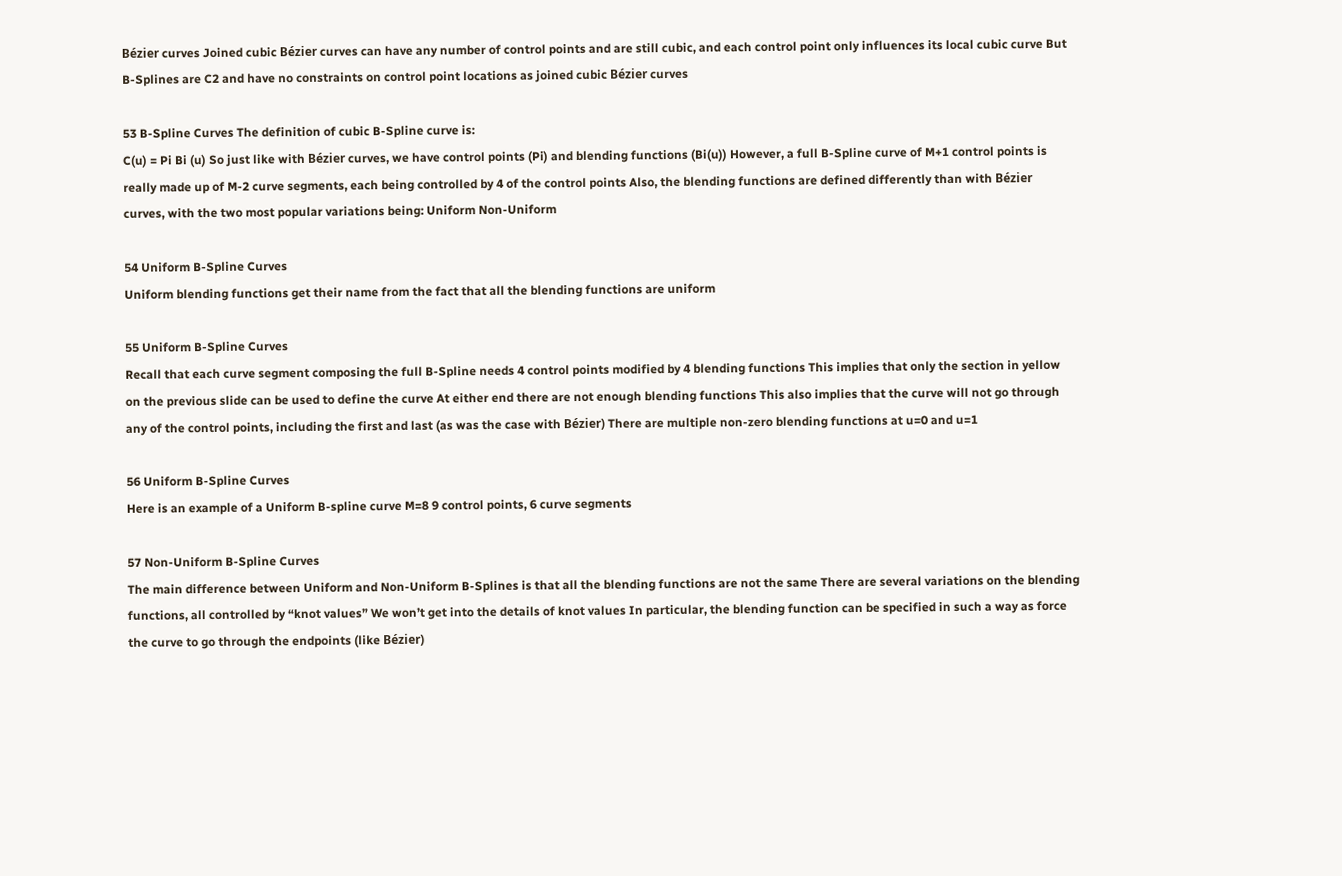Bézier curves Joined cubic Bézier curves can have any number of control points and are still cubic, and each control point only influences its local cubic curve But B-Splines are C2 and have no constraints on control point locations as joined cubic Bézier curves

53 B-Spline Curves The definition of cubic B-Spline curve is:
C(u) = Pi Bi (u) So just like with Bézier curves, we have control points (Pi) and blending functions (Bi(u)) However, a full B-Spline curve of M+1 control points is really made up of M-2 curve segments, each being controlled by 4 of the control points Also, the blending functions are defined differently than with Bézier curves, with the two most popular variations being: Uniform Non-Uniform

54 Uniform B-Spline Curves
Uniform blending functions get their name from the fact that all the blending functions are uniform

55 Uniform B-Spline Curves
Recall that each curve segment composing the full B-Spline needs 4 control points modified by 4 blending functions This implies that only the section in yellow on the previous slide can be used to define the curve At either end there are not enough blending functions This also implies that the curve will not go through any of the control points, including the first and last (as was the case with Bézier) There are multiple non-zero blending functions at u=0 and u=1

56 Uniform B-Spline Curves
Here is an example of a Uniform B-spline curve M=8 9 control points, 6 curve segments

57 Non-Uniform B-Spline Curves
The main difference between Uniform and Non-Uniform B-Splines is that all the blending functions are not the same There are several variations on the blending functions, all controlled by “knot values” We won’t get into the details of knot values In particular, the blending function can be specified in such a way as force the curve to go through the endpoints (like Bézier)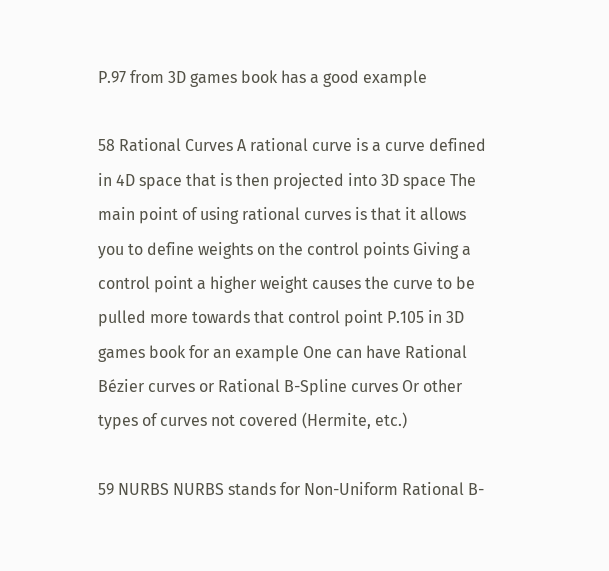P.97 from 3D games book has a good example

58 Rational Curves A rational curve is a curve defined in 4D space that is then projected into 3D space The main point of using rational curves is that it allows you to define weights on the control points Giving a control point a higher weight causes the curve to be pulled more towards that control point P.105 in 3D games book for an example One can have Rational Bézier curves or Rational B-Spline curves Or other types of curves not covered (Hermite, etc.)

59 NURBS NURBS stands for Non-Uniform Rational B-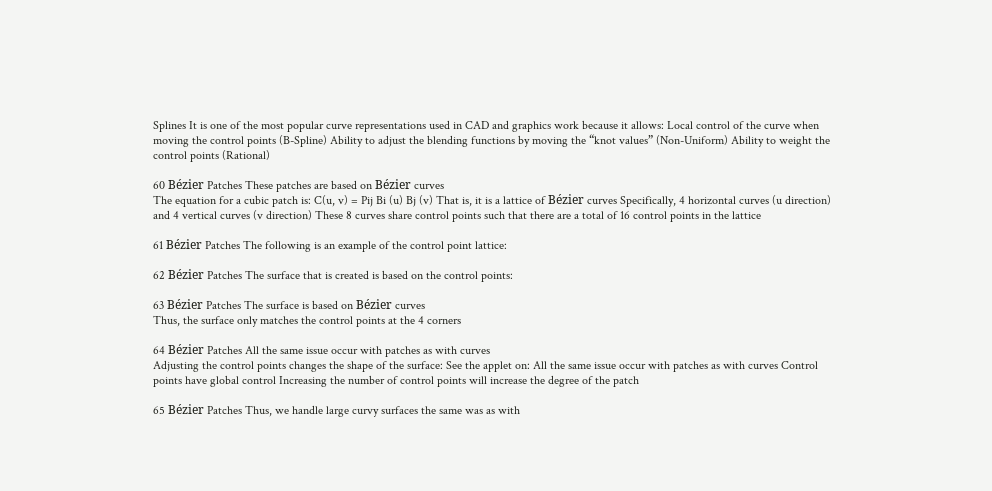Splines It is one of the most popular curve representations used in CAD and graphics work because it allows: Local control of the curve when moving the control points (B-Spline) Ability to adjust the blending functions by moving the “knot values” (Non-Uniform) Ability to weight the control points (Rational)

60 Bézier Patches These patches are based on Bézier curves
The equation for a cubic patch is: C(u, v) = Pij Bi (u) Bj (v) That is, it is a lattice of Bézier curves Specifically, 4 horizontal curves (u direction) and 4 vertical curves (v direction) These 8 curves share control points such that there are a total of 16 control points in the lattice

61 Bézier Patches The following is an example of the control point lattice:

62 Bézier Patches The surface that is created is based on the control points:

63 Bézier Patches The surface is based on Bézier curves
Thus, the surface only matches the control points at the 4 corners

64 Bézier Patches All the same issue occur with patches as with curves
Adjusting the control points changes the shape of the surface: See the applet on: All the same issue occur with patches as with curves Control points have global control Increasing the number of control points will increase the degree of the patch

65 Bézier Patches Thus, we handle large curvy surfaces the same was as with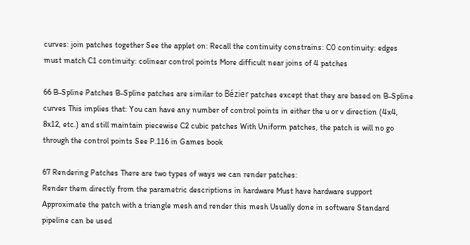curves: join patches together See the applet on: Recall the continuity constrains: C0 continuity: edges must match C1 continuity: colinear control points More difficult near joins of 4 patches

66 B-Spline Patches B-Spline patches are similar to Bézier patches except that they are based on B-Spline curves This implies that: You can have any number of control points in either the u or v direction (4x4, 8x12, etc.) and still maintain piecewise C2 cubic patches With Uniform patches, the patch is will no go through the control points See P.116 in Games book

67 Rendering Patches There are two types of ways we can render patches:
Render them directly from the parametric descriptions in hardware Must have hardware support Approximate the patch with a triangle mesh and render this mesh Usually done in software Standard pipeline can be used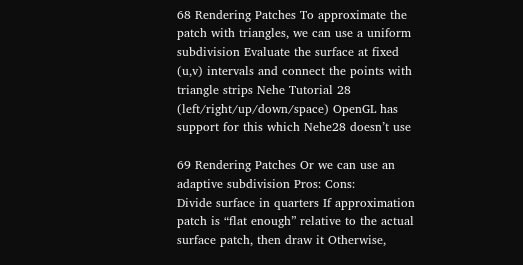68 Rendering Patches To approximate the patch with triangles, we can use a uniform subdivision Evaluate the surface at fixed (u,v) intervals and connect the points with triangle strips Nehe Tutorial 28 (left/right/up/down/space) OpenGL has support for this which Nehe28 doesn’t use

69 Rendering Patches Or we can use an adaptive subdivision Pros: Cons:
Divide surface in quarters If approximation patch is “flat enough” relative to the actual surface patch, then draw it Otherwise,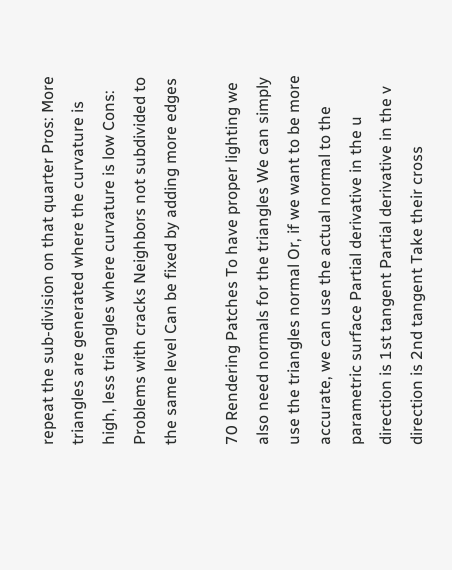repeat the sub-division on that quarter Pros: More triangles are generated where the curvature is high, less triangles where curvature is low Cons: Problems with cracks Neighbors not subdivided to the same level Can be fixed by adding more edges

70 Rendering Patches To have proper lighting we also need normals for the triangles We can simply use the triangles normal Or, if we want to be more accurate, we can use the actual normal to the parametric surface Partial derivative in the u direction is 1st tangent Partial derivative in the v direction is 2nd tangent Take their cross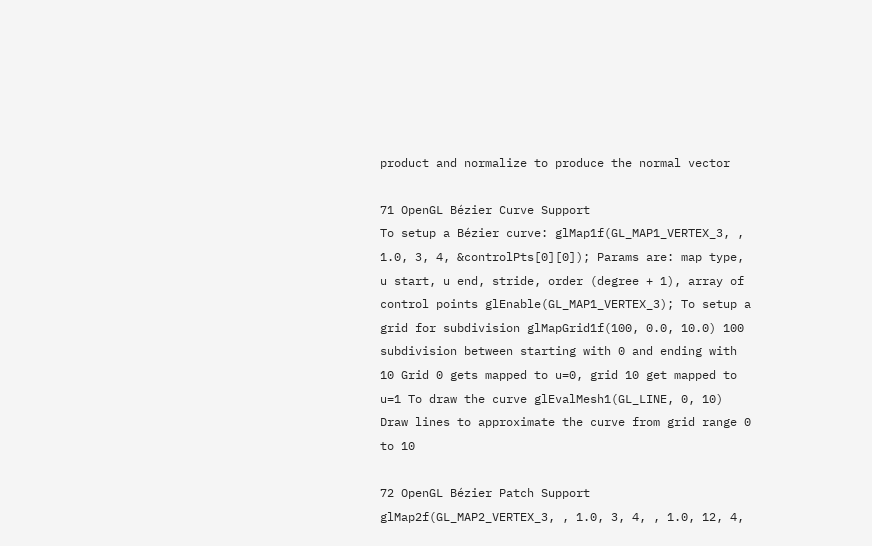product and normalize to produce the normal vector

71 OpenGL Bézier Curve Support
To setup a Bézier curve: glMap1f(GL_MAP1_VERTEX_3, , 1.0, 3, 4, &controlPts[0][0]); Params are: map type, u start, u end, stride, order (degree + 1), array of control points glEnable(GL_MAP1_VERTEX_3); To setup a grid for subdivision glMapGrid1f(100, 0.0, 10.0) 100 subdivision between starting with 0 and ending with 10 Grid 0 gets mapped to u=0, grid 10 get mapped to u=1 To draw the curve glEvalMesh1(GL_LINE, 0, 10) Draw lines to approximate the curve from grid range 0 to 10

72 OpenGL Bézier Patch Support
glMap2f(GL_MAP2_VERTEX_3, , 1.0, 3, 4, , 1.0, 12, 4,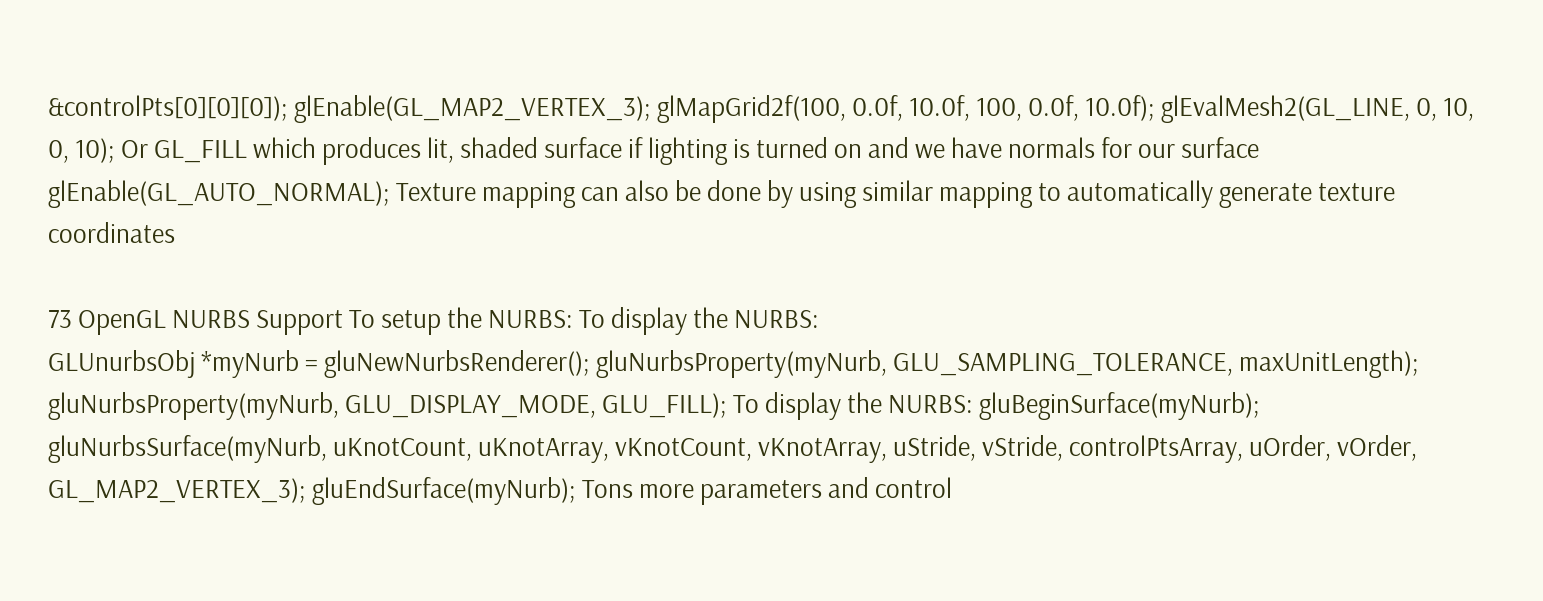&controlPts[0][0][0]); glEnable(GL_MAP2_VERTEX_3); glMapGrid2f(100, 0.0f, 10.0f, 100, 0.0f, 10.0f); glEvalMesh2(GL_LINE, 0, 10, 0, 10); Or GL_FILL which produces lit, shaded surface if lighting is turned on and we have normals for our surface glEnable(GL_AUTO_NORMAL); Texture mapping can also be done by using similar mapping to automatically generate texture coordinates

73 OpenGL NURBS Support To setup the NURBS: To display the NURBS:
GLUnurbsObj *myNurb = gluNewNurbsRenderer(); gluNurbsProperty(myNurb, GLU_SAMPLING_TOLERANCE, maxUnitLength); gluNurbsProperty(myNurb, GLU_DISPLAY_MODE, GLU_FILL); To display the NURBS: gluBeginSurface(myNurb); gluNurbsSurface(myNurb, uKnotCount, uKnotArray, vKnotCount, vKnotArray, uStride, vStride, controlPtsArray, uOrder, vOrder, GL_MAP2_VERTEX_3); gluEndSurface(myNurb); Tons more parameters and control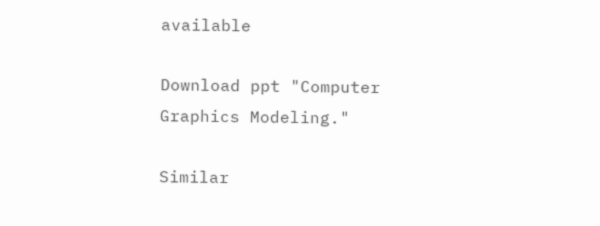available

Download ppt "Computer Graphics Modeling."

Similar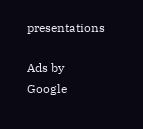presentations

Ads by Google